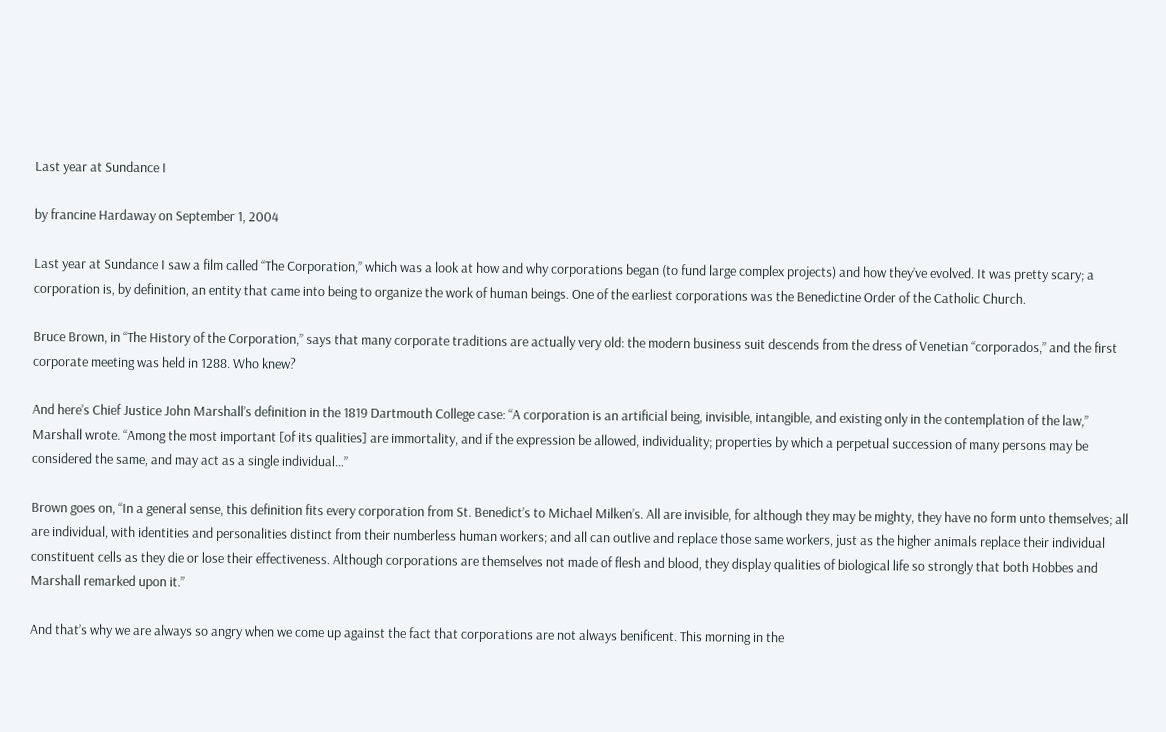Last year at Sundance I

by francine Hardaway on September 1, 2004

Last year at Sundance I saw a film called “The Corporation,” which was a look at how and why corporations began (to fund large complex projects) and how they’ve evolved. It was pretty scary; a corporation is, by definition, an entity that came into being to organize the work of human beings. One of the earliest corporations was the Benedictine Order of the Catholic Church.

Bruce Brown, in “The History of the Corporation,” says that many corporate traditions are actually very old: the modern business suit descends from the dress of Venetian “corporados,” and the first corporate meeting was held in 1288. Who knew?

And here’s Chief Justice John Marshall’s definition in the 1819 Dartmouth College case: “A corporation is an artificial being, invisible, intangible, and existing only in the contemplation of the law,” Marshall wrote. “Among the most important [of its qualities] are immortality, and if the expression be allowed, individuality; properties by which a perpetual succession of many persons may be considered the same, and may act as a single individual…”

Brown goes on, “In a general sense, this definition fits every corporation from St. Benedict’s to Michael Milken’s. All are invisible, for although they may be mighty, they have no form unto themselves; all are individual, with identities and personalities distinct from their numberless human workers; and all can outlive and replace those same workers, just as the higher animals replace their individual constituent cells as they die or lose their effectiveness. Although corporations are themselves not made of flesh and blood, they display qualities of biological life so strongly that both Hobbes and Marshall remarked upon it.”

And that’s why we are always so angry when we come up against the fact that corporations are not always benificent. This morning in the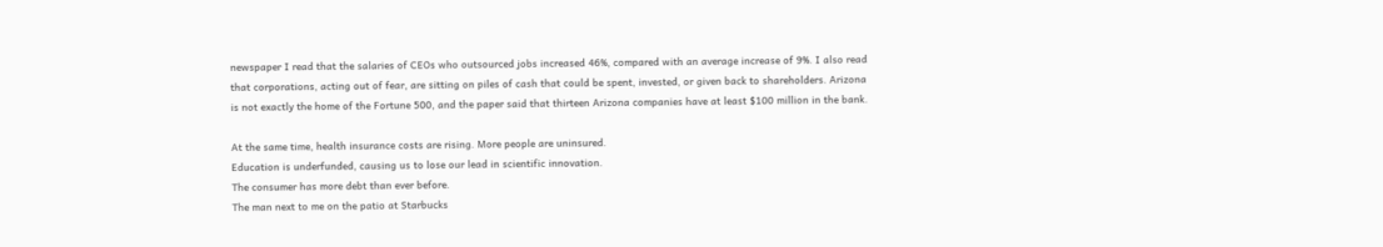newspaper I read that the salaries of CEOs who outsourced jobs increased 46%, compared with an average increase of 9%. I also read that corporations, acting out of fear, are sitting on piles of cash that could be spent, invested, or given back to shareholders. Arizona is not exactly the home of the Fortune 500, and the paper said that thirteen Arizona companies have at least $100 million in the bank.

At the same time, health insurance costs are rising. More people are uninsured.
Education is underfunded, causing us to lose our lead in scientific innovation.
The consumer has more debt than ever before.
The man next to me on the patio at Starbucks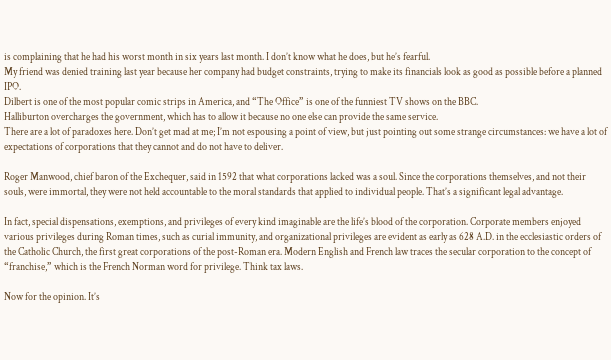is complaining that he had his worst month in six years last month. I don’t know what he does, but he’s fearful.
My friend was denied training last year because her company had budget constraints, trying to make its financials look as good as possible before a planned IPO.
Dilbert is one of the most popular comic strips in America, and “The Office” is one of the funniest TV shows on the BBC.
Halliburton overcharges the government, which has to allow it because no one else can provide the same service.
There are a lot of paradoxes here. Don’t get mad at me; I’m not espousing a point of view, but just pointing out some strange circumstances: we have a lot of expectations of corporations that they cannot and do not have to deliver.

Roger Manwood, chief baron of the Exchequer, said in 1592 that what corporations lacked was a soul. Since the corporations themselves, and not their souls, were immortal, they were not held accountable to the moral standards that applied to individual people. That’s a significant legal advantage.

In fact, special dispensations, exemptions, and privileges of every kind imaginable are the life’s blood of the corporation. Corporate members enjoyed various privileges during Roman times, such as curial immunity, and organizational privileges are evident as early as 628 A.D. in the ecclesiastic orders of the Catholic Church, the first great corporations of the post-Roman era. Modern English and French law traces the secular corporation to the concept of “franchise,” which is the French Norman word for privilege. Think tax laws.

Now for the opinion. It’s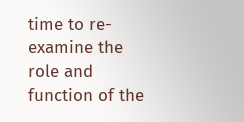time to re-examine the role and function of the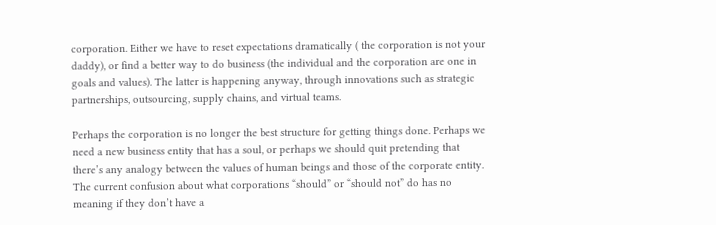corporation. Either we have to reset expectations dramatically ( the corporation is not your daddy), or find a better way to do business (the individual and the corporation are one in goals and values). The latter is happening anyway, through innovations such as strategic partnerships, outsourcing, supply chains, and virtual teams.

Perhaps the corporation is no longer the best structure for getting things done. Perhaps we need a new business entity that has a soul, or perhaps we should quit pretending that there’s any analogy between the values of human beings and those of the corporate entity. The current confusion about what corporations “should” or “should not” do has no meaning if they don’t have a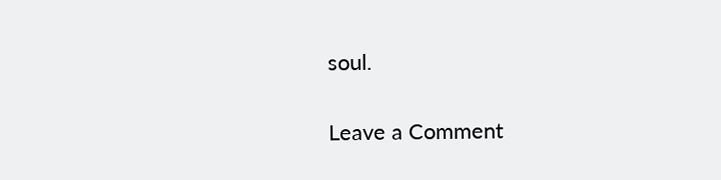soul.

Leave a Comment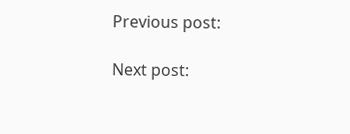Previous post:

Next post: